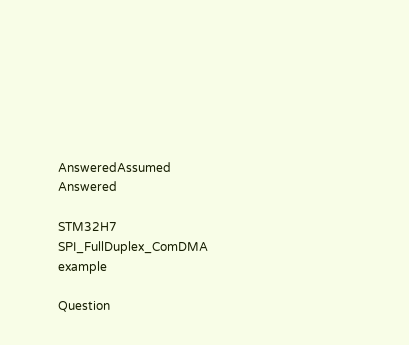AnsweredAssumed Answered

STM32H7 SPI_FullDuplex_ComDMA example

Question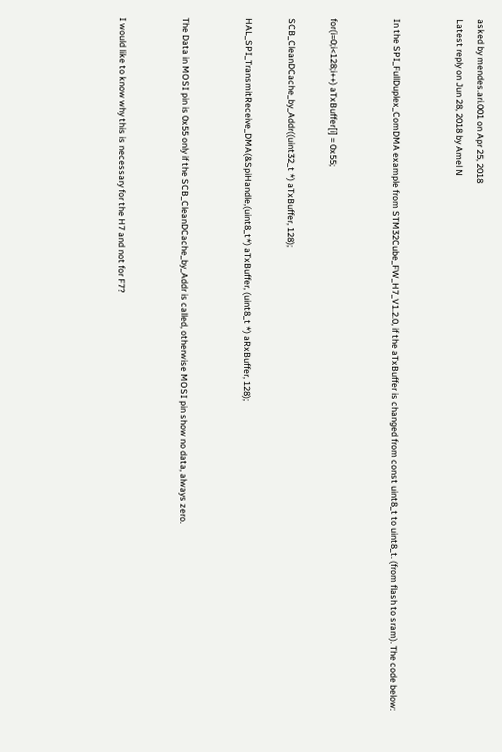asked by mendes.ari.001 on Apr 25, 2018
Latest reply on Jun 28, 2018 by Amel N


In the SPI_FullDuplex_ComDMA example from STM32Cube_FW_H7_V1.2.0, if the aTxBuffer is changed from const uint8_t to uint8_t. (from flash to sram). The code below:


for(i=0;i<128;i++) aTxBuffer[i] = 0x55;

SCB_CleanDCache_by_Addr((uint32_t *) aTxBuffer, 128);

HAL_SPI_TransmitReceive_DMA(&SpiHandle,(uint8_t*) aTxBuffer, (uint8_t *) aRxBuffer, 128);


The Data in MOSI pin is 0x55 only if the SCB_CleanDCache_by_Addr is called, otherwise MOSI pin show no data, always zero.


I would like to know why this is necessary for the H7 and not for F7?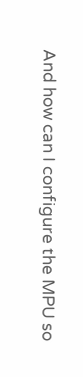And how can I configure the MPU so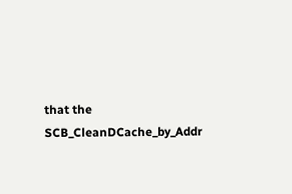that the SCB_CleanDCache_by_Addr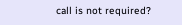call is not required?